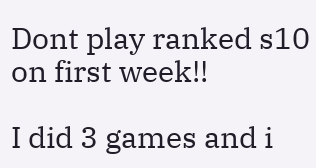Dont play ranked s10 on first week!!

I did 3 games and i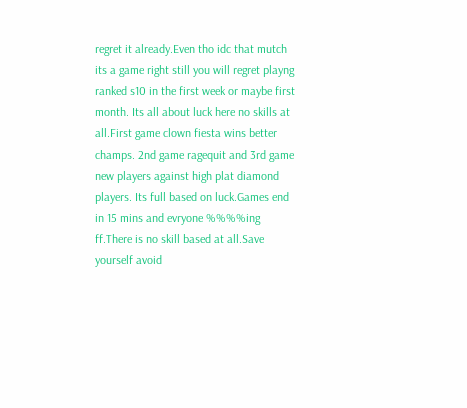regret it already.Even tho idc that mutch its a game right still you will regret playng ranked s10 in the first week or maybe first month. Its all about luck here no skills at all.First game clown fiesta wins better champs. 2nd game ragequit and 3rd game new players against high plat diamond players. Its full based on luck.Games end in 15 mins and evryone %%%%ing ff.There is no skill based at all.Save yourself avoid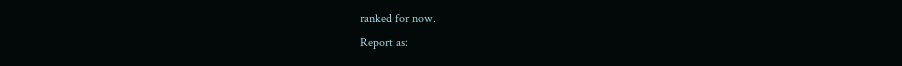ranked for now.
Report as: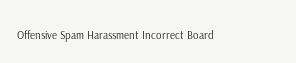Offensive Spam Harassment Incorrect Board